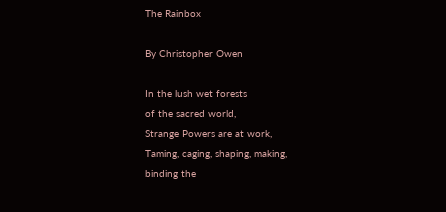The Rainbox

By Christopher Owen

In the lush wet forests
of the sacred world,
Strange Powers are at work,
Taming, caging, shaping, making,
binding the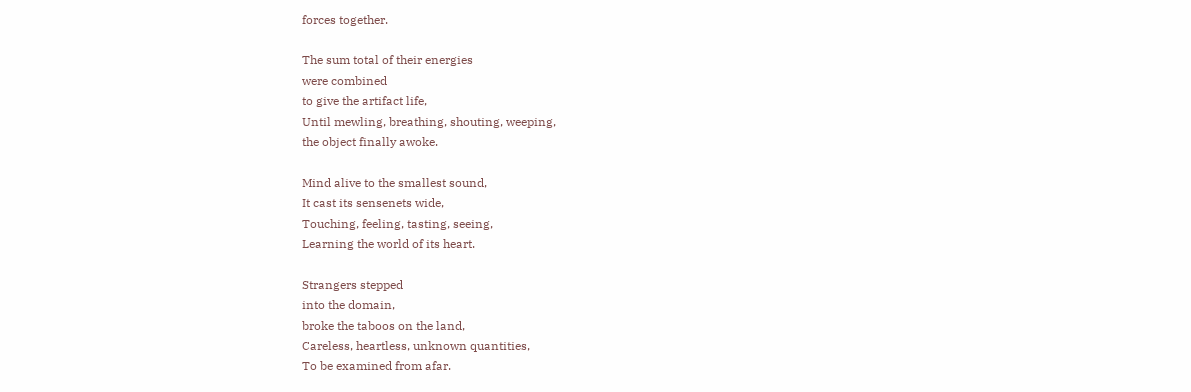forces together.

The sum total of their energies
were combined
to give the artifact life,
Until mewling, breathing, shouting, weeping,
the object finally awoke.

Mind alive to the smallest sound,
It cast its sensenets wide,
Touching, feeling, tasting, seeing,
Learning the world of its heart.

Strangers stepped
into the domain,
broke the taboos on the land,
Careless, heartless, unknown quantities,
To be examined from afar.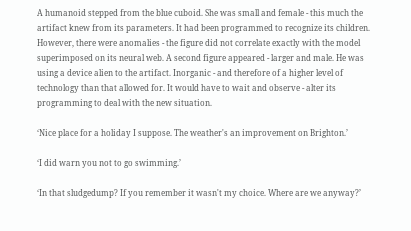A humanoid stepped from the blue cuboid. She was small and female - this much the artifact knew from its parameters. It had been programmed to recognize its children. However, there were anomalies - the figure did not correlate exactly with the model superimposed on its neural web. A second figure appeared - larger and male. He was using a device alien to the artifact. Inorganic - and therefore of a higher level of technology than that allowed for. It would have to wait and observe - alter its programming to deal with the new situation.

‘Nice place for a holiday I suppose. The weather's an improvement on Brighton.’

‘I did warn you not to go swimming.’

‘In that sludgedump? If you remember it wasn't my choice. Where are we anyway?’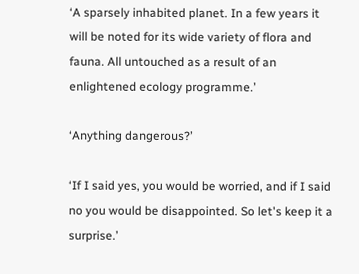‘A sparsely inhabited planet. In a few years it will be noted for its wide variety of flora and fauna. All untouched as a result of an enlightened ecology programme.’

‘Anything dangerous?’

‘If I said yes, you would be worried, and if I said no you would be disappointed. So let's keep it a surprise.’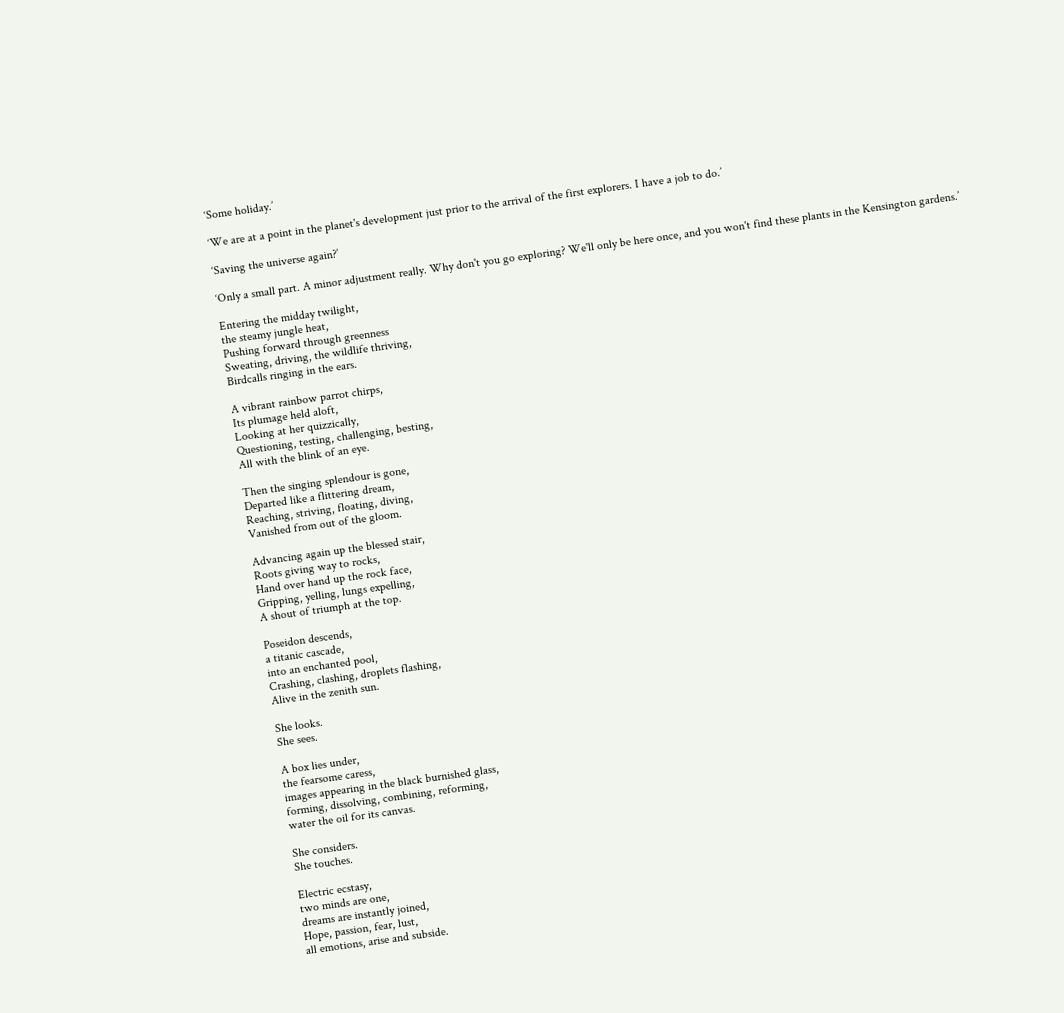‘Some holiday.’

‘We are at a point in the planet's development just prior to the arrival of the first explorers. I have a job to do.’

‘Saving the universe again?’

‘Only a small part. A minor adjustment really. Why don't you go exploring? We'll only be here once, and you won't find these plants in the Kensington gardens.’

Entering the midday twilight,
the steamy jungle heat,
Pushing forward through greenness
Sweating, driving, the wildlife thriving,
Birdcalls ringing in the ears.

A vibrant rainbow parrot chirps,
Its plumage held aloft,
Looking at her quizzically,
Questioning, testing, challenging, besting,
All with the blink of an eye.

Then the singing splendour is gone,
Departed like a flittering dream,
Reaching, striving, floating, diving,
Vanished from out of the gloom.

Advancing again up the blessed stair,
Roots giving way to rocks,
Hand over hand up the rock face,
Gripping, yelling, lungs expelling,
A shout of triumph at the top.

Poseidon descends,
a titanic cascade,
into an enchanted pool,
Crashing, clashing, droplets flashing,
Alive in the zenith sun.

She looks.
She sees.

A box lies under,
the fearsome caress,
images appearing in the black burnished glass,
forming, dissolving, combining, reforming,
water the oil for its canvas.

She considers.
She touches.

Electric ecstasy,
two minds are one,
dreams are instantly joined,
Hope, passion, fear, lust,
all emotions, arise and subside.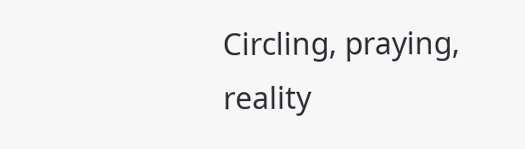Circling, praying,
reality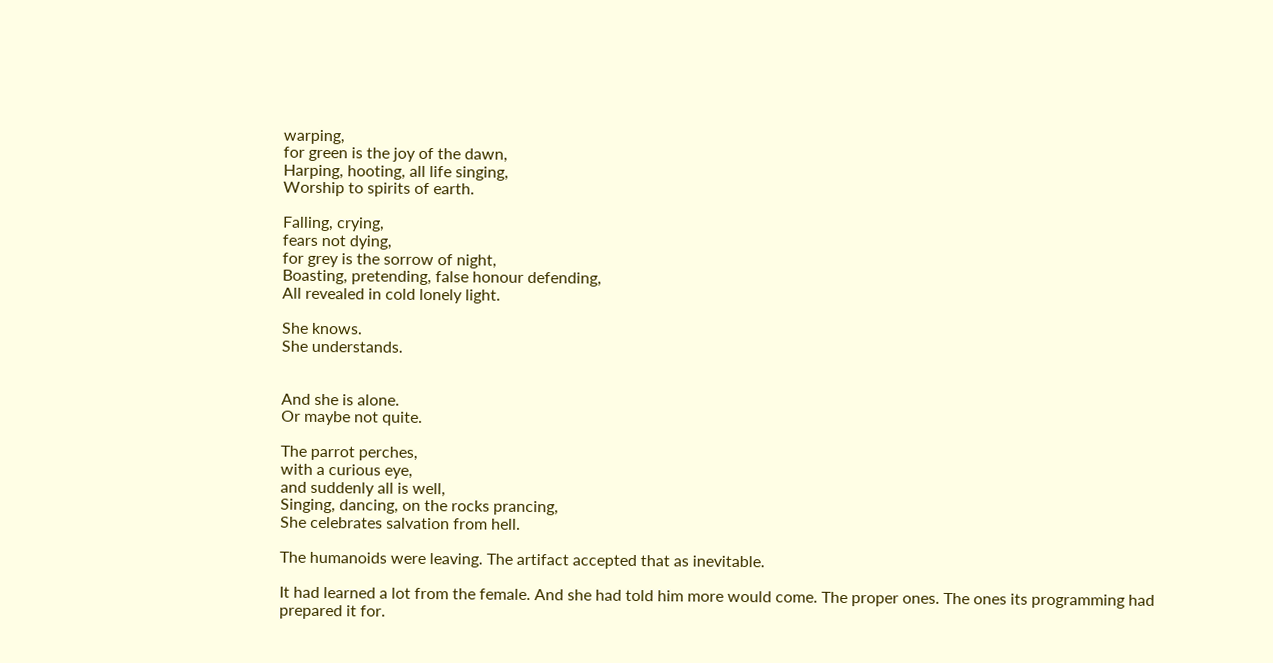warping,
for green is the joy of the dawn,
Harping, hooting, all life singing,
Worship to spirits of earth.

Falling, crying,
fears not dying,
for grey is the sorrow of night,
Boasting, pretending, false honour defending,
All revealed in cold lonely light.

She knows.
She understands.


And she is alone.
Or maybe not quite.

The parrot perches,
with a curious eye,
and suddenly all is well,
Singing, dancing, on the rocks prancing,
She celebrates salvation from hell.

The humanoids were leaving. The artifact accepted that as inevitable.

It had learned a lot from the female. And she had told him more would come. The proper ones. The ones its programming had prepared it for.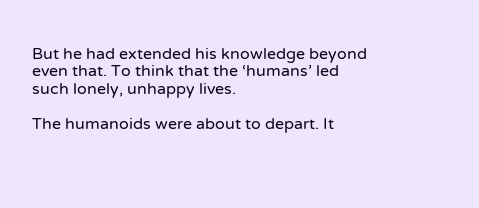But he had extended his knowledge beyond even that. To think that the ‘humans’ led such lonely, unhappy lives.

The humanoids were about to depart. It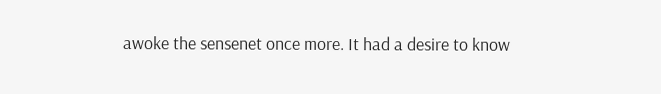awoke the sensenet once more. It had a desire to know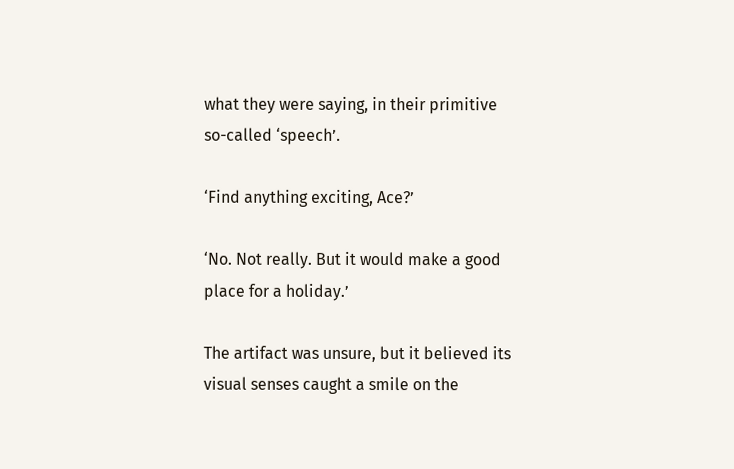what they were saying, in their primitive so-called ‘speech’.

‘Find anything exciting, Ace?’

‘No. Not really. But it would make a good place for a holiday.’

The artifact was unsure, but it believed its visual senses caught a smile on the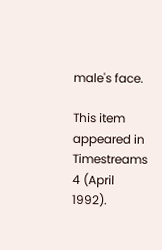male's face.

This item appeared in Timestreams 4 (April 1992).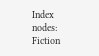Index nodes: Fiction